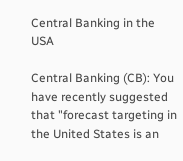Central Banking in the USA

Central Banking (CB): You have recently suggested that "forecast targeting in the United States is an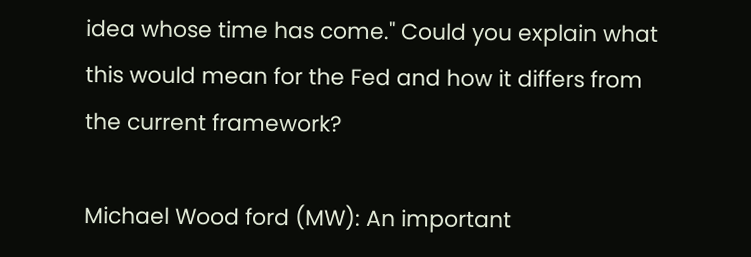idea whose time has come." Could you explain what this would mean for the Fed and how it differs from the current framework?

Michael Wood ford (MW): An important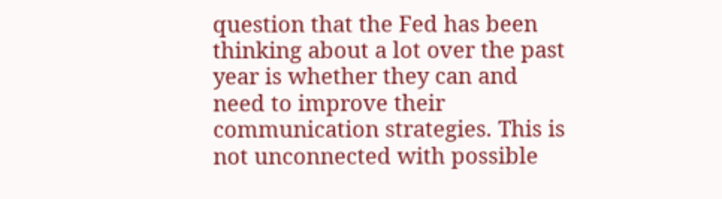question that the Fed has been thinking about a lot over the past year is whether they can and need to improve their communication strategies. This is not unconnected with possible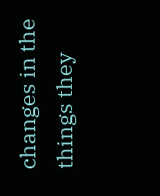changes in the things they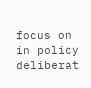focus on in policy deliberat